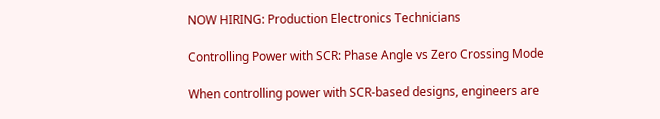NOW HIRING: Production Electronics Technicians

Controlling Power with SCR: Phase Angle vs Zero Crossing Mode

When controlling power with SCR-based designs, engineers are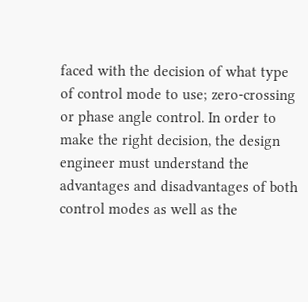faced with the decision of what type of control mode to use; zero-crossing or phase angle control. In order to make the right decision, the design engineer must understand the advantages and disadvantages of both control modes as well as the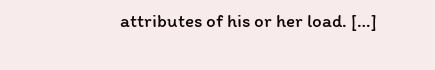attributes of his or her load. […]